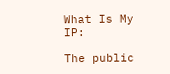What Is My IP:

The public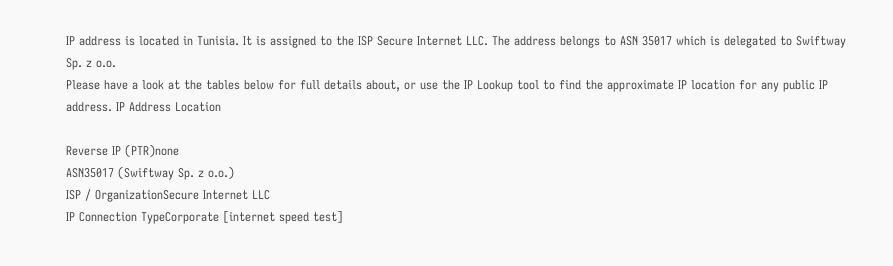IP address is located in Tunisia. It is assigned to the ISP Secure Internet LLC. The address belongs to ASN 35017 which is delegated to Swiftway Sp. z o.o.
Please have a look at the tables below for full details about, or use the IP Lookup tool to find the approximate IP location for any public IP address. IP Address Location

Reverse IP (PTR)none
ASN35017 (Swiftway Sp. z o.o.)
ISP / OrganizationSecure Internet LLC
IP Connection TypeCorporate [internet speed test]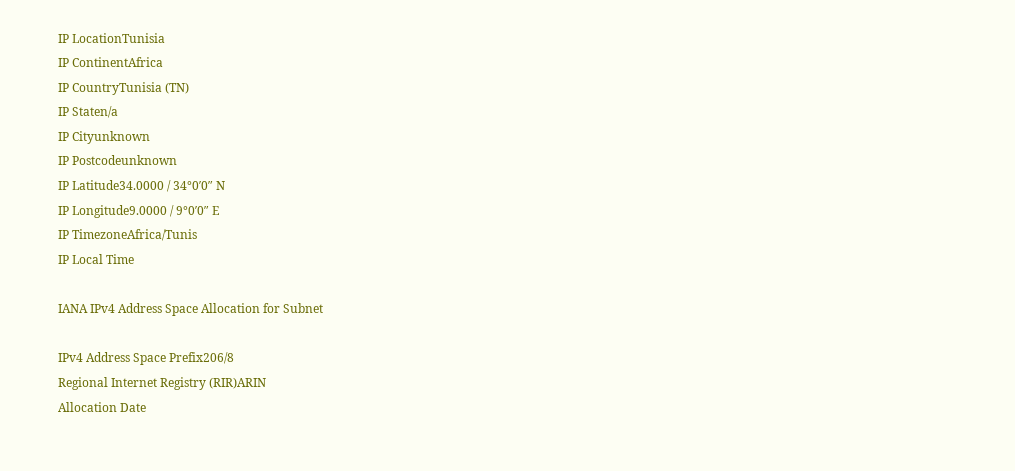IP LocationTunisia
IP ContinentAfrica
IP CountryTunisia (TN)
IP Staten/a
IP Cityunknown
IP Postcodeunknown
IP Latitude34.0000 / 34°0′0″ N
IP Longitude9.0000 / 9°0′0″ E
IP TimezoneAfrica/Tunis
IP Local Time

IANA IPv4 Address Space Allocation for Subnet

IPv4 Address Space Prefix206/8
Regional Internet Registry (RIR)ARIN
Allocation Date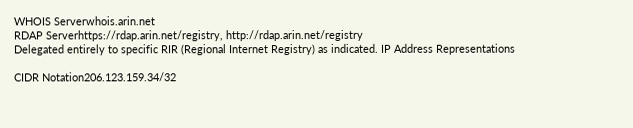WHOIS Serverwhois.arin.net
RDAP Serverhttps://rdap.arin.net/registry, http://rdap.arin.net/registry
Delegated entirely to specific RIR (Regional Internet Registry) as indicated. IP Address Representations

CIDR Notation206.123.159.34/32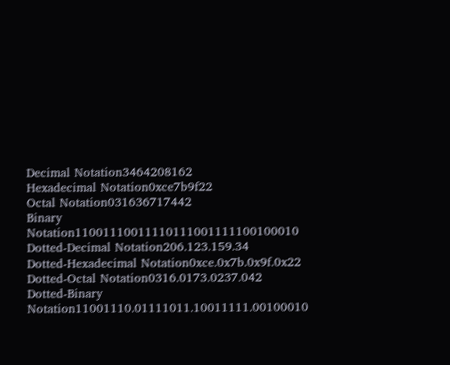Decimal Notation3464208162
Hexadecimal Notation0xce7b9f22
Octal Notation031636717442
Binary Notation11001110011110111001111100100010
Dotted-Decimal Notation206.123.159.34
Dotted-Hexadecimal Notation0xce.0x7b.0x9f.0x22
Dotted-Octal Notation0316.0173.0237.042
Dotted-Binary Notation11001110.01111011.10011111.00100010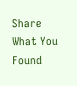Share What You Found